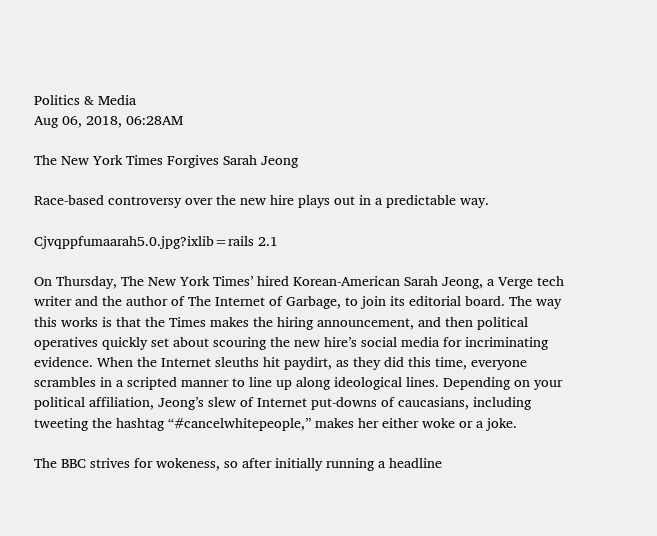Politics & Media
Aug 06, 2018, 06:28AM

The New York Times Forgives Sarah Jeong

Race-based controversy over the new hire plays out in a predictable way.

Cjvqppfumaarah5.0.jpg?ixlib=rails 2.1

On Thursday, The New York Times’ hired Korean-American Sarah Jeong, a Verge tech writer and the author of The Internet of Garbage, to join its editorial board. The way this works is that the Times makes the hiring announcement, and then political operatives quickly set about scouring the new hire’s social media for incriminating evidence. When the Internet sleuths hit paydirt, as they did this time, everyone scrambles in a scripted manner to line up along ideological lines. Depending on your political affiliation, Jeong’s slew of Internet put-downs of caucasians, including tweeting the hashtag “#cancelwhitepeople,” makes her either woke or a joke.

The BBC strives for wokeness, so after initially running a headline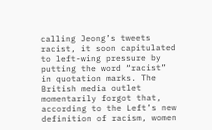calling Jeong’s tweets racist, it soon capitulated to left-wing pressure by putting the word “racist” in quotation marks. The British media outlet momentarily forgot that, according to the Left’s new definition of racism, women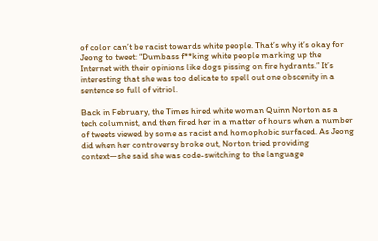of color can’t be racist towards white people. That’s why it’s okay for Jeong to tweet: “Dumbass f**king white people marking up the Internet with their opinions like dogs pissing on fire hydrants.” It’s interesting that she was too delicate to spell out one obscenity in a sentence so full of vitriol.

Back in February, the Times hired white woman Quinn Norton as a tech columnist, and then fired her in a matter of hours when a number of tweets viewed by some as racist and homophobic surfaced. As Jeong did when her controversy broke out, Norton tried providing context—she said she was code-switching to the language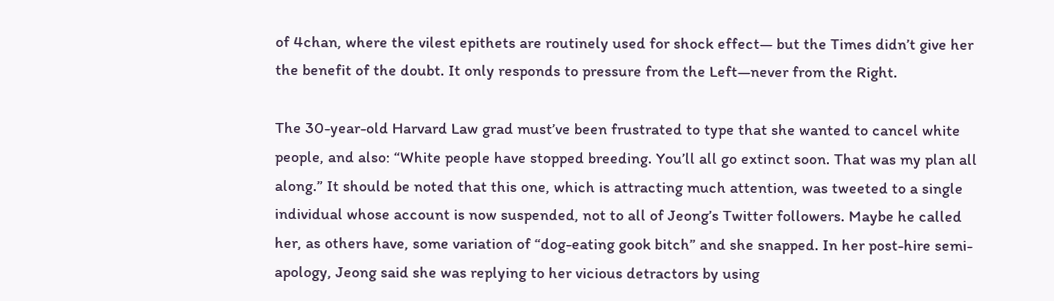of 4chan, where the vilest epithets are routinely used for shock effect— but the Times didn’t give her the benefit of the doubt. It only responds to pressure from the Left—never from the Right.

The 30-year-old Harvard Law grad must’ve been frustrated to type that she wanted to cancel white people, and also: “White people have stopped breeding. You’ll all go extinct soon. That was my plan all along.” It should be noted that this one, which is attracting much attention, was tweeted to a single individual whose account is now suspended, not to all of Jeong’s Twitter followers. Maybe he called her, as others have, some variation of “dog-eating gook bitch” and she snapped. In her post-hire semi-apology, Jeong said she was replying to her vicious detractors by using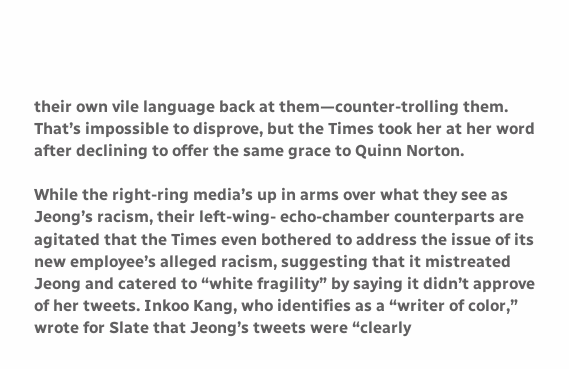their own vile language back at them—counter-trolling them. That’s impossible to disprove, but the Times took her at her word after declining to offer the same grace to Quinn Norton.

While the right-ring media’s up in arms over what they see as Jeong’s racism, their left-wing- echo-chamber counterparts are agitated that the Times even bothered to address the issue of its new employee’s alleged racism, suggesting that it mistreated Jeong and catered to “white fragility” by saying it didn’t approve of her tweets. Inkoo Kang, who identifies as a “writer of color,” wrote for Slate that Jeong’s tweets were “clearly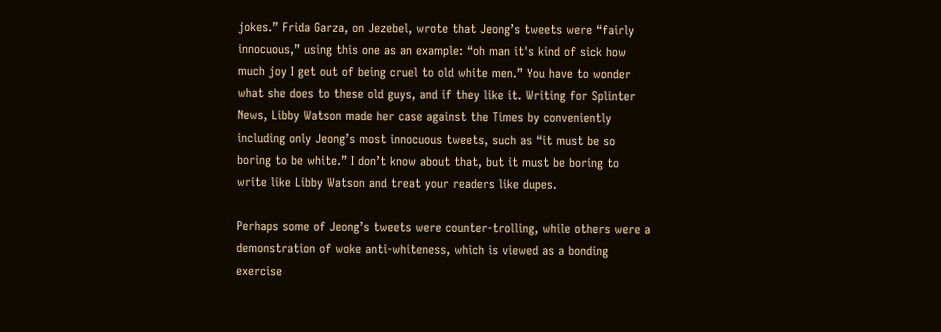jokes.” Frida Garza, on Jezebel, wrote that Jeong’s tweets were “fairly innocuous,” using this one as an example: “oh man it's kind of sick how much joy I get out of being cruel to old white men.” You have to wonder what she does to these old guys, and if they like it. Writing for Splinter News, Libby Watson made her case against the Times by conveniently including only Jeong’s most innocuous tweets, such as “it must be so boring to be white.” I don’t know about that, but it must be boring to write like Libby Watson and treat your readers like dupes.

Perhaps some of Jeong’s tweets were counter-trolling, while others were a demonstration of woke anti-whiteness, which is viewed as a bonding exercise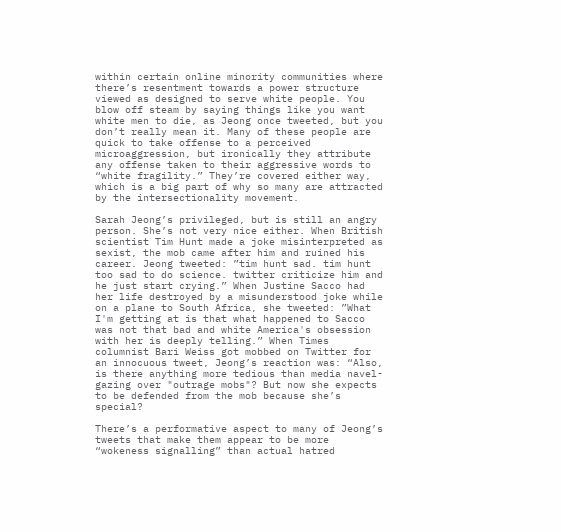within certain online minority communities where there’s resentment towards a power structure viewed as designed to serve white people. You blow off steam by saying things like you want white men to die, as Jeong once tweeted, but you don’t really mean it. Many of these people are quick to take offense to a perceived microaggression, but ironically they attribute any offense taken to their aggressive words to “white fragility.” They’re covered either way, which is a big part of why so many are attracted by the intersectionality movement.

Sarah Jeong’s privileged, but is still an angry person. She’s not very nice either. When British scientist Tim Hunt made a joke misinterpreted as sexist, the mob came after him and ruined his career. Jeong tweeted: ”tim hunt sad. tim hunt too sad to do science. twitter criticize him and he just start crying.” When Justine Sacco had her life destroyed by a misunderstood joke while on a plane to South Africa, she tweeted: ”What I'm getting at is that what happened to Sacco was not that bad and white America's obsession with her is deeply telling.” When Times columnist Bari Weiss got mobbed on Twitter for an innocuous tweet, Jeong’s reaction was: “Also, is there anything more tedious than media navel-gazing over "outrage mobs"? But now she expects to be defended from the mob because she’s special?

There’s a performative aspect to many of Jeong’s tweets that make them appear to be more “wokeness signalling” than actual hatred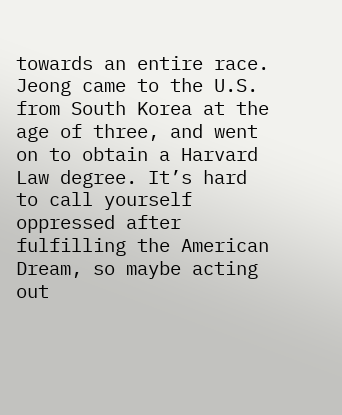towards an entire race. Jeong came to the U.S. from South Korea at the age of three, and went on to obtain a Harvard Law degree. It’s hard to call yourself oppressed after fulfilling the American Dream, so maybe acting out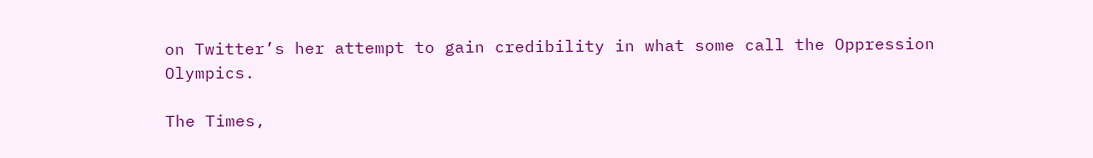on Twitter’s her attempt to gain credibility in what some call the Oppression Olympics.

The Times,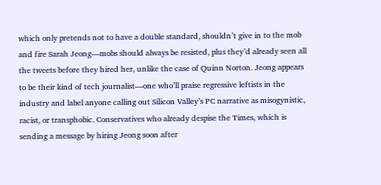which only pretends not to have a double standard, shouldn’t give in to the mob and fire Sarah Jeong—mobs should always be resisted, plus they’d already seen all the tweets before they hired her, unlike the case of Quinn Norton. Jeong appears to be their kind of tech journalist—one who’ll praise regressive leftists in the industry and label anyone calling out Silicon Valley’s PC narrative as misogynistic, racist, or transphobic. Conservatives who already despise the Times, which is sending a message by hiring Jeong soon after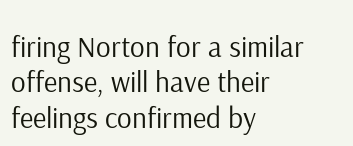firing Norton for a similar offense, will have their feelings confirmed by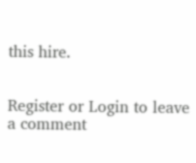this hire.


Register or Login to leave a comment